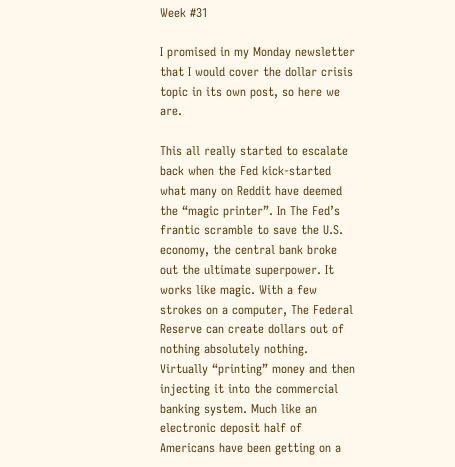Week #31

I promised in my Monday newsletter that I would cover the dollar crisis topic in its own post, so here we are.

This all really started to escalate back when the Fed kick-started what many on Reddit have deemed the “magic printer”. In The Fed’s frantic scramble to save the U.S. economy, the central bank broke out the ultimate superpower. It works like magic. With a few strokes on a computer, The Federal Reserve can create dollars out of nothing absolutely nothing. Virtually “printing” money and then injecting it into the commercial banking system. Much like an electronic deposit half of Americans have been getting on a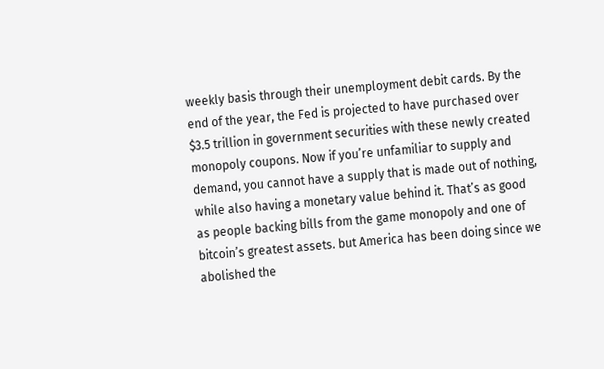weekly basis through their unemployment debit cards. By the end of the year, the Fed is projected to have purchased over $3.5 trillion in government securities with these newly created monopoly coupons. Now if you’re unfamiliar to supply and demand, you cannot have a supply that is made out of nothing, while also having a monetary value behind it. That’s as good as people backing bills from the game monopoly and one of bitcoin’s greatest assets. but America has been doing since we abolished the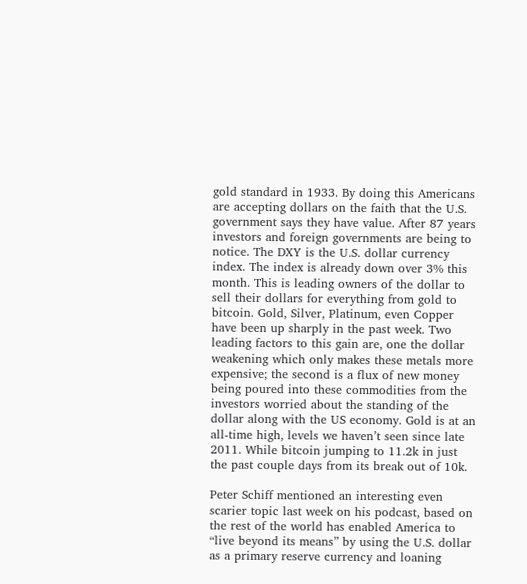gold standard in 1933. By doing this Americans are accepting dollars on the faith that the U.S. government says they have value. After 87 years investors and foreign governments are being to notice. The DXY is the U.S. dollar currency index. The index is already down over 3% this month. This is leading owners of the dollar to sell their dollars for everything from gold to bitcoin. Gold, Silver, Platinum, even Copper have been up sharply in the past week. Two leading factors to this gain are, one the dollar weakening which only makes these metals more expensive; the second is a flux of new money being poured into these commodities from the investors worried about the standing of the dollar along with the US economy. Gold is at an all-time high, levels we haven’t seen since late 2011. While bitcoin jumping to 11.2k in just the past couple days from its break out of 10k.

Peter Schiff mentioned an interesting even scarier topic last week on his podcast, based on the rest of the world has enabled America to “live beyond its means” by using the U.S. dollar as a primary reserve currency and loaning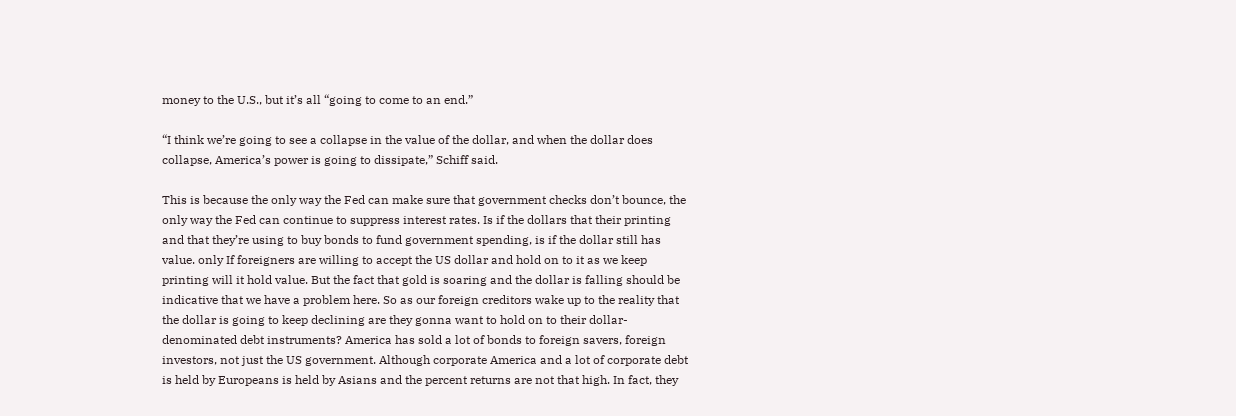money to the U.S., but it’s all “going to come to an end.”

“I think we’re going to see a collapse in the value of the dollar, and when the dollar does collapse, America’s power is going to dissipate,” Schiff said.

This is because the only way the Fed can make sure that government checks don’t bounce, the only way the Fed can continue to suppress interest rates. Is if the dollars that their printing and that they’re using to buy bonds to fund government spending, is if the dollar still has value. only If foreigners are willing to accept the US dollar and hold on to it as we keep printing will it hold value. But the fact that gold is soaring and the dollar is falling should be indicative that we have a problem here. So as our foreign creditors wake up to the reality that the dollar is going to keep declining are they gonna want to hold on to their dollar-denominated debt instruments? America has sold a lot of bonds to foreign savers, foreign investors, not just the US government. Although corporate America and a lot of corporate debt is held by Europeans is held by Asians and the percent returns are not that high. In fact, they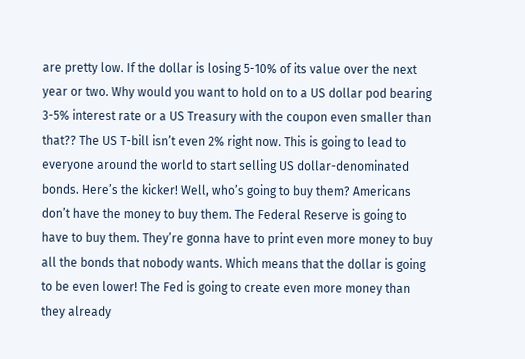are pretty low. If the dollar is losing 5-10% of its value over the next year or two. Why would you want to hold on to a US dollar pod bearing 3-5% interest rate or a US Treasury with the coupon even smaller than that?? The US T-bill isn’t even 2% right now. This is going to lead to everyone around the world to start selling US dollar-denominated bonds. Here’s the kicker! Well, who’s going to buy them? Americans don’t have the money to buy them. The Federal Reserve is going to have to buy them. They’re gonna have to print even more money to buy all the bonds that nobody wants. Which means that the dollar is going to be even lower! The Fed is going to create even more money than they already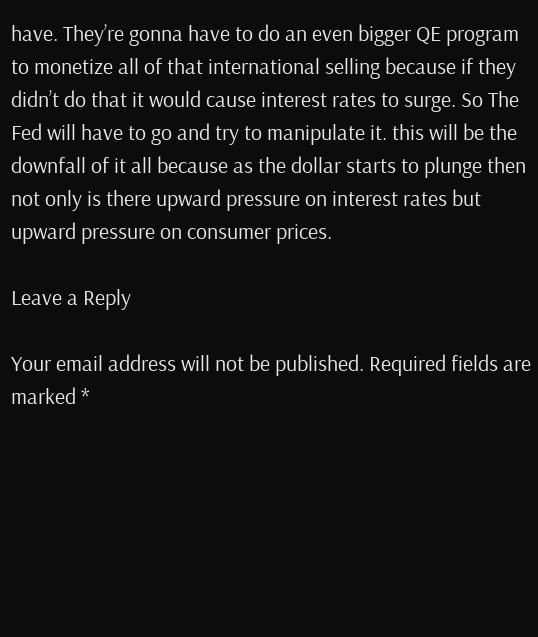have. They’re gonna have to do an even bigger QE program to monetize all of that international selling because if they didn’t do that it would cause interest rates to surge. So The Fed will have to go and try to manipulate it. this will be the downfall of it all because as the dollar starts to plunge then not only is there upward pressure on interest rates but upward pressure on consumer prices.

Leave a Reply

Your email address will not be published. Required fields are marked *